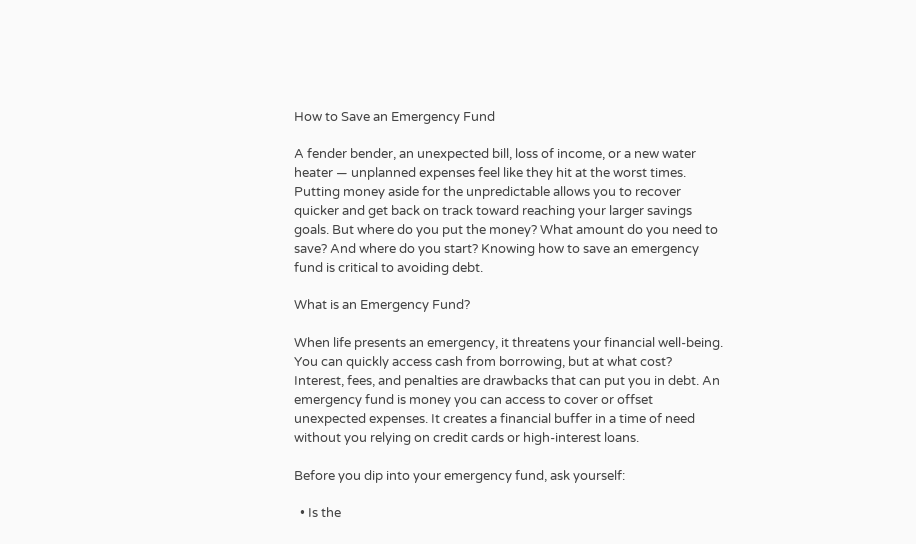How to Save an Emergency Fund

A fender bender, an unexpected bill, loss of income, or a new water heater — unplanned expenses feel like they hit at the worst times. Putting money aside for the unpredictable allows you to recover quicker and get back on track toward reaching your larger savings goals. But where do you put the money? What amount do you need to save? And where do you start? Knowing how to save an emergency fund is critical to avoiding debt.

What is an Emergency Fund?

When life presents an emergency, it threatens your financial well-being. You can quickly access cash from borrowing, but at what cost? Interest, fees, and penalties are drawbacks that can put you in debt. An emergency fund is money you can access to cover or offset unexpected expenses. It creates a financial buffer in a time of need without you relying on credit cards or high-interest loans.

Before you dip into your emergency fund, ask yourself:

  • Is the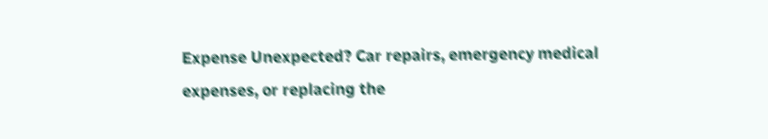Expense Unexpected? Car repairs, emergency medical expenses, or replacing the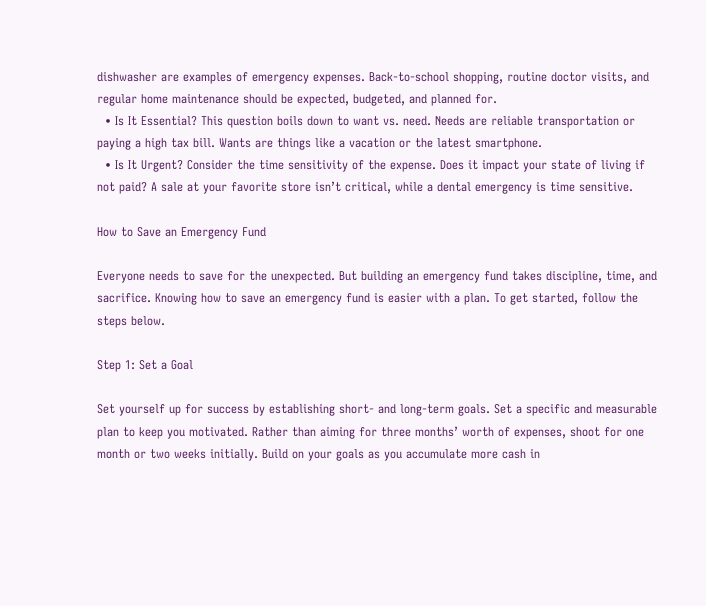dishwasher are examples of emergency expenses. Back-to-school shopping, routine doctor visits, and regular home maintenance should be expected, budgeted, and planned for.
  • Is It Essential? This question boils down to want vs. need. Needs are reliable transportation or paying a high tax bill. Wants are things like a vacation or the latest smartphone.
  • Is It Urgent? Consider the time sensitivity of the expense. Does it impact your state of living if not paid? A sale at your favorite store isn’t critical, while a dental emergency is time sensitive.

How to Save an Emergency Fund

Everyone needs to save for the unexpected. But building an emergency fund takes discipline, time, and sacrifice. Knowing how to save an emergency fund is easier with a plan. To get started, follow the steps below.

Step 1: Set a Goal

Set yourself up for success by establishing short- and long-term goals. Set a specific and measurable plan to keep you motivated. Rather than aiming for three months’ worth of expenses, shoot for one month or two weeks initially. Build on your goals as you accumulate more cash in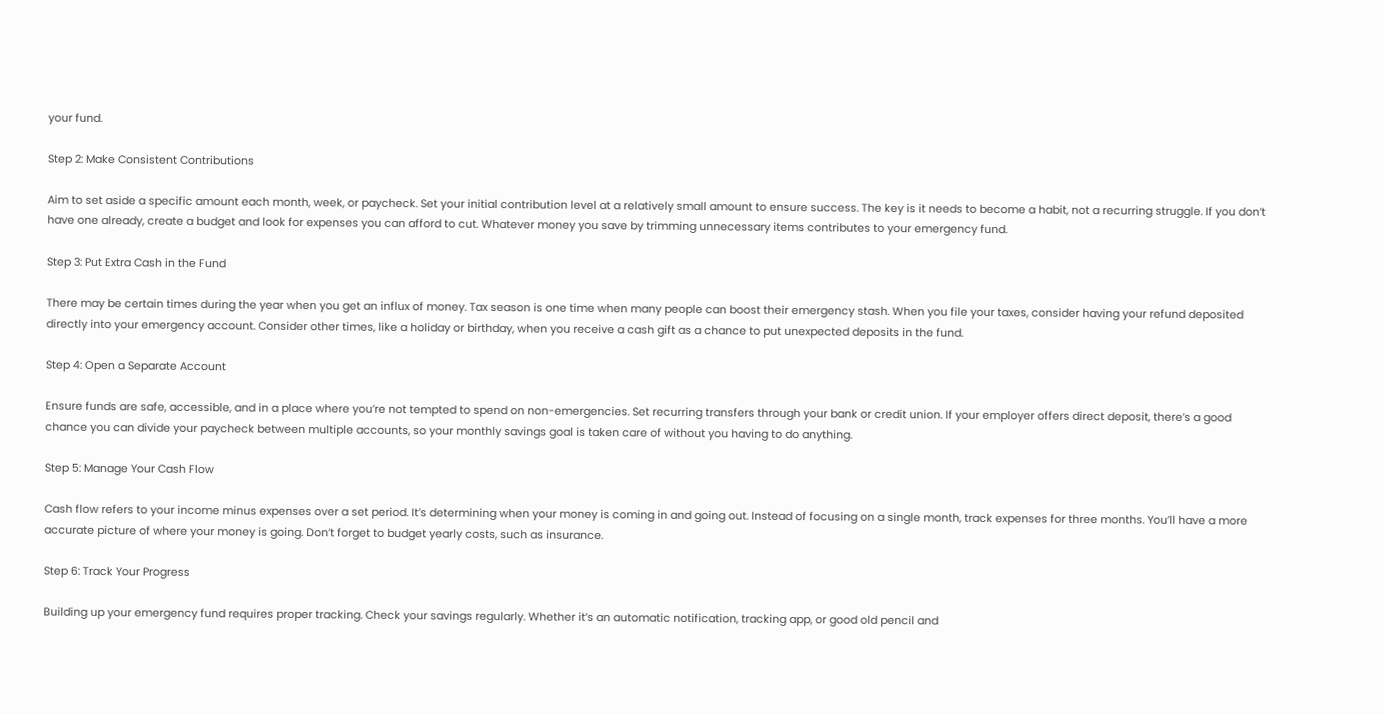your fund.

Step 2: Make Consistent Contributions

Aim to set aside a specific amount each month, week, or paycheck. Set your initial contribution level at a relatively small amount to ensure success. The key is it needs to become a habit, not a recurring struggle. If you don’t have one already, create a budget and look for expenses you can afford to cut. Whatever money you save by trimming unnecessary items contributes to your emergency fund.

Step 3: Put Extra Cash in the Fund

There may be certain times during the year when you get an influx of money. Tax season is one time when many people can boost their emergency stash. When you file your taxes, consider having your refund deposited directly into your emergency account. Consider other times, like a holiday or birthday, when you receive a cash gift as a chance to put unexpected deposits in the fund.

Step 4: Open a Separate Account

Ensure funds are safe, accessible, and in a place where you’re not tempted to spend on non-emergencies. Set recurring transfers through your bank or credit union. If your employer offers direct deposit, there’s a good chance you can divide your paycheck between multiple accounts, so your monthly savings goal is taken care of without you having to do anything.

Step 5: Manage Your Cash Flow

Cash flow refers to your income minus expenses over a set period. It’s determining when your money is coming in and going out. Instead of focusing on a single month, track expenses for three months. You’ll have a more accurate picture of where your money is going. Don’t forget to budget yearly costs, such as insurance.

Step 6: Track Your Progress

Building up your emergency fund requires proper tracking. Check your savings regularly. Whether it’s an automatic notification, tracking app, or good old pencil and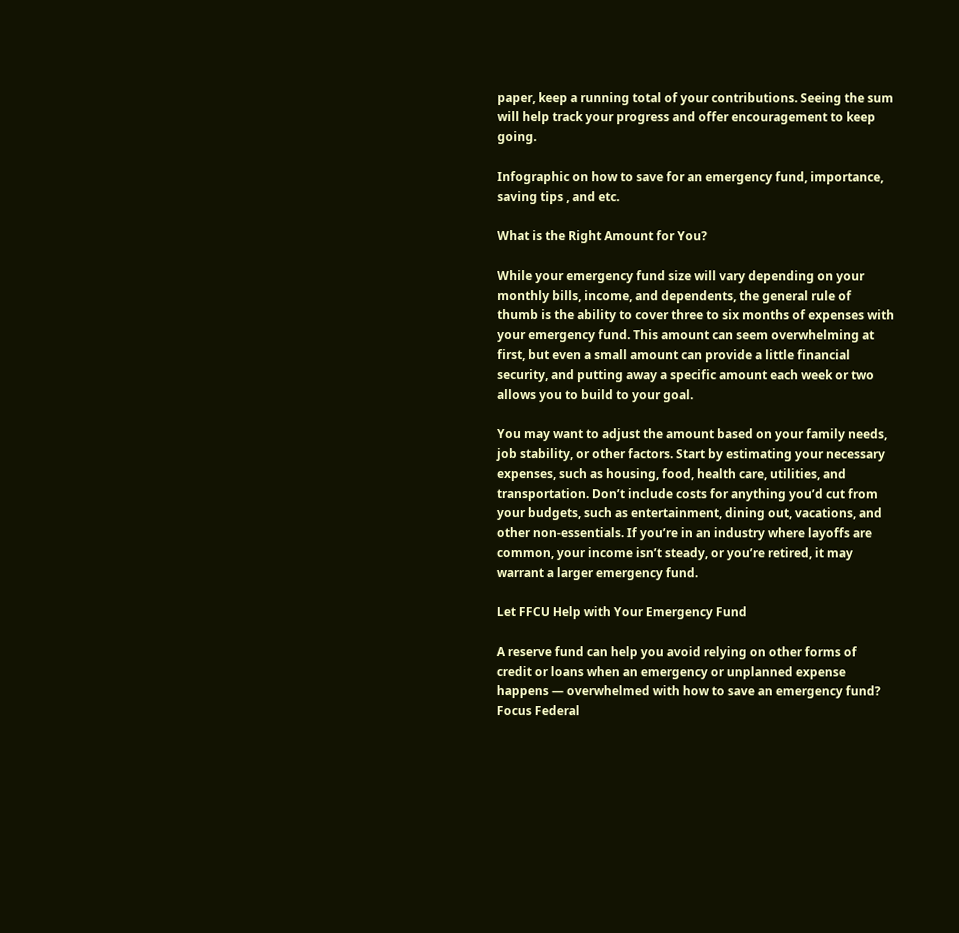paper, keep a running total of your contributions. Seeing the sum will help track your progress and offer encouragement to keep going.

Infographic on how to save for an emergency fund, importance, saving tips , and etc.

What is the Right Amount for You?

While your emergency fund size will vary depending on your monthly bills, income, and dependents, the general rule of thumb is the ability to cover three to six months of expenses with your emergency fund. This amount can seem overwhelming at first, but even a small amount can provide a little financial security, and putting away a specific amount each week or two allows you to build to your goal.

You may want to adjust the amount based on your family needs, job stability, or other factors. Start by estimating your necessary expenses, such as housing, food, health care, utilities, and transportation. Don’t include costs for anything you’d cut from your budgets, such as entertainment, dining out, vacations, and other non-essentials. If you’re in an industry where layoffs are common, your income isn’t steady, or you’re retired, it may warrant a larger emergency fund.

Let FFCU Help with Your Emergency Fund

A reserve fund can help you avoid relying on other forms of credit or loans when an emergency or unplanned expense happens — overwhelmed with how to save an emergency fund? Focus Federal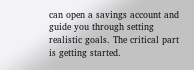can open a savings account and guide you through setting realistic goals. The critical part is getting started.